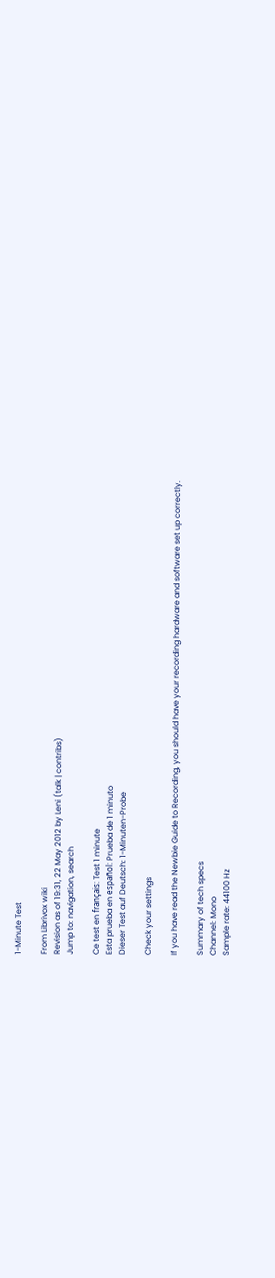1-Minute Test

From Librivox wiki
Revision as of 19:31, 22 May 2012 by Leni (talk | contribs)
Jump to: navigation, search

Ce test en français: Test 1 minute
Esta prueba en español: Prueba de 1 minuto
Dieser Test auf Deutsch: 1-Minuten-Probe

Check your settings

If you have read the Newbie Guide to Recording, you should have your recording hardware and software set up correctly.

Summary of tech specs
Channel: Mono
Sample rate: 44100 Hz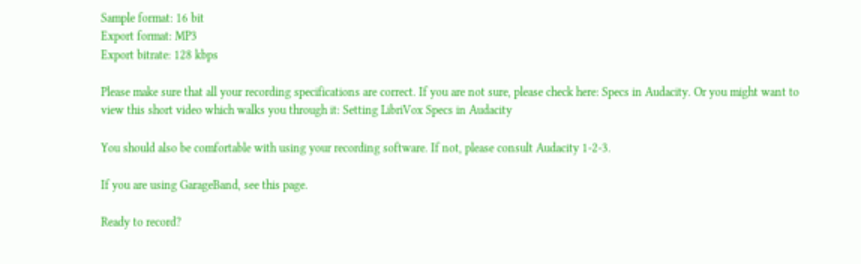Sample format: 16 bit
Export format: MP3
Export bitrate: 128 kbps

Please make sure that all your recording specifications are correct. If you are not sure, please check here: Specs in Audacity. Or you might want to view this short video which walks you through it: Setting LibriVox Specs in Audacity

You should also be comfortable with using your recording software. If not, please consult Audacity 1-2-3.

If you are using GarageBand, see this page.

Ready to record?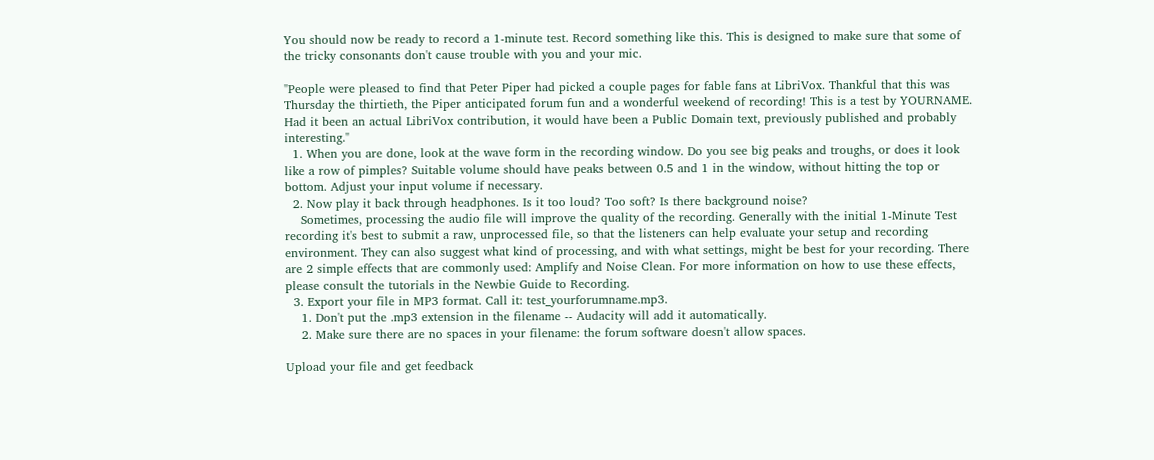You should now be ready to record a 1-minute test. Record something like this. This is designed to make sure that some of the tricky consonants don't cause trouble with you and your mic.

"People were pleased to find that Peter Piper had picked a couple pages for fable fans at LibriVox. Thankful that this was Thursday the thirtieth, the Piper anticipated forum fun and a wonderful weekend of recording! This is a test by YOURNAME. Had it been an actual LibriVox contribution, it would have been a Public Domain text, previously published and probably interesting."
  1. When you are done, look at the wave form in the recording window. Do you see big peaks and troughs, or does it look like a row of pimples? Suitable volume should have peaks between 0.5 and 1 in the window, without hitting the top or bottom. Adjust your input volume if necessary.
  2. Now play it back through headphones. Is it too loud? Too soft? Is there background noise?
    Sometimes, processing the audio file will improve the quality of the recording. Generally with the initial 1-Minute Test recording it's best to submit a raw, unprocessed file, so that the listeners can help evaluate your setup and recording environment. They can also suggest what kind of processing, and with what settings, might be best for your recording. There are 2 simple effects that are commonly used: Amplify and Noise Clean. For more information on how to use these effects, please consult the tutorials in the Newbie Guide to Recording.
  3. Export your file in MP3 format. Call it: test_yourforumname.mp3.
    1. Don't put the .mp3 extension in the filename -- Audacity will add it automatically.
    2. Make sure there are no spaces in your filename: the forum software doesn't allow spaces.

Upload your file and get feedback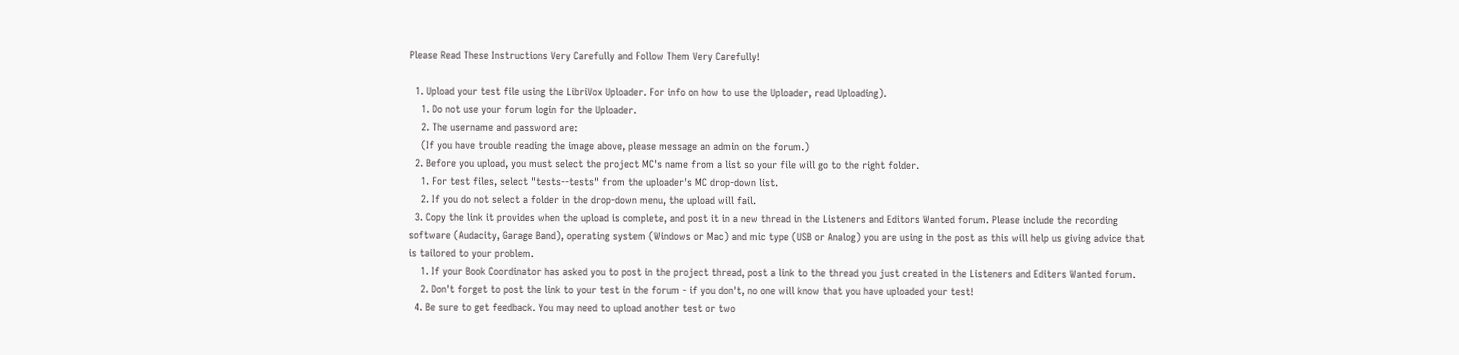Please Read These Instructions Very Carefully and Follow Them Very Carefully!

  1. Upload your test file using the LibriVox Uploader. For info on how to use the Uploader, read Uploading).
    1. Do not use your forum login for the Uploader.
    2. The username and password are:
    (If you have trouble reading the image above, please message an admin on the forum.)
  2. Before you upload, you must select the project MC's name from a list so your file will go to the right folder.
    1. For test files, select "tests--tests" from the uploader's MC drop-down list.
    2. If you do not select a folder in the drop-down menu, the upload will fail.
  3. Copy the link it provides when the upload is complete, and post it in a new thread in the Listeners and Editors Wanted forum. Please include the recording software (Audacity, Garage Band), operating system (Windows or Mac) and mic type (USB or Analog) you are using in the post as this will help us giving advice that is tailored to your problem.
    1. If your Book Coordinator has asked you to post in the project thread, post a link to the thread you just created in the Listeners and Editers Wanted forum.
    2. Don't forget to post the link to your test in the forum - if you don't, no one will know that you have uploaded your test!
  4. Be sure to get feedback. You may need to upload another test or two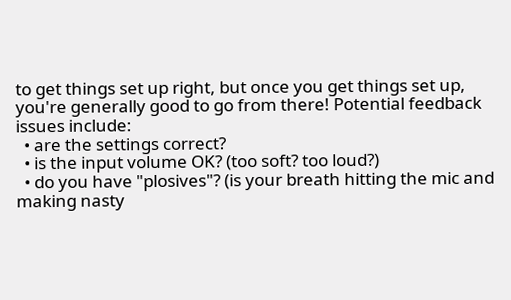to get things set up right, but once you get things set up, you're generally good to go from there! Potential feedback issues include:
  • are the settings correct?
  • is the input volume OK? (too soft? too loud?)
  • do you have "plosives"? (is your breath hitting the mic and making nasty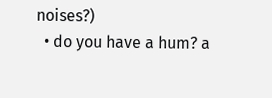noises?)
  • do you have a hum? a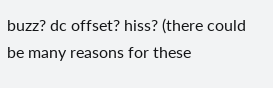buzz? dc offset? hiss? (there could be many reasons for these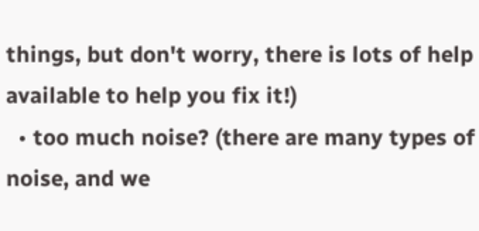things, but don't worry, there is lots of help available to help you fix it!)
  • too much noise? (there are many types of noise, and we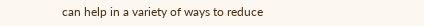can help in a variety of ways to reduce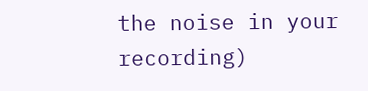the noise in your recording)